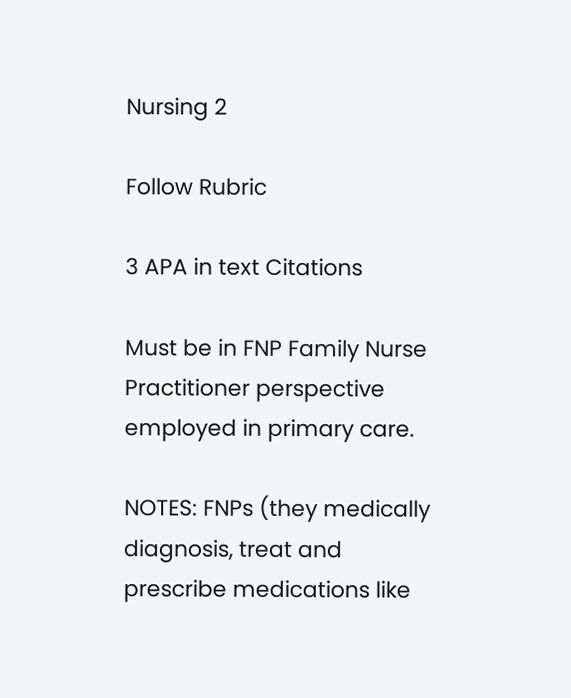Nursing 2

Follow Rubric

3 APA in text Citations

Must be in FNP Family Nurse Practitioner perspective employed in primary care.

NOTES: FNPs (they medically diagnosis, treat and prescribe medications like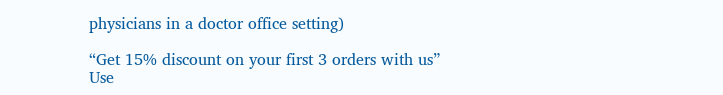physicians in a doctor office setting)

“Get 15% discount on your first 3 orders with us”
Use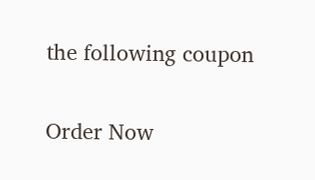the following coupon

Order Now